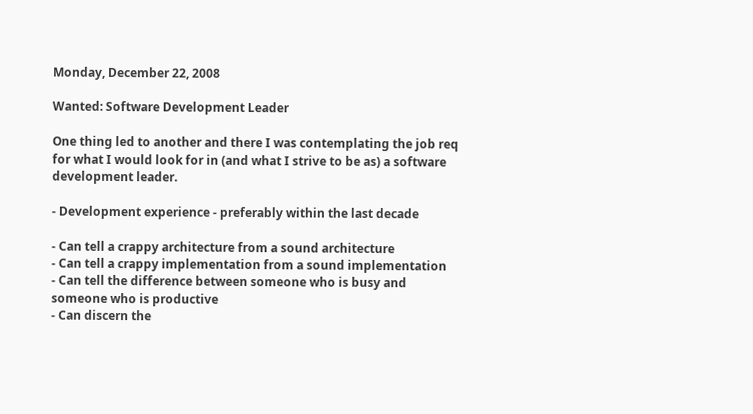Monday, December 22, 2008

Wanted: Software Development Leader

One thing led to another and there I was contemplating the job req for what I would look for in (and what I strive to be as) a software development leader.

- Development experience - preferably within the last decade

- Can tell a crappy architecture from a sound architecture
- Can tell a crappy implementation from a sound implementation
- Can tell the difference between someone who is busy and someone who is productive
- Can discern the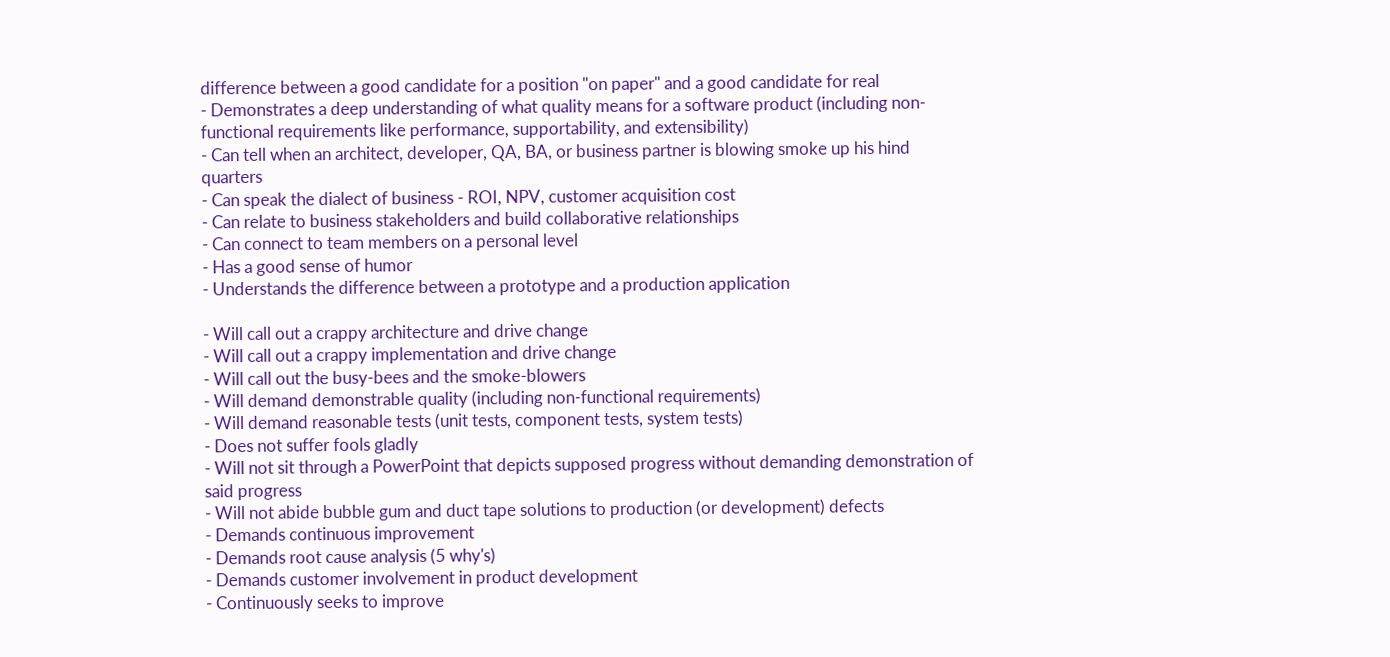difference between a good candidate for a position "on paper" and a good candidate for real
- Demonstrates a deep understanding of what quality means for a software product (including non-functional requirements like performance, supportability, and extensibility)
- Can tell when an architect, developer, QA, BA, or business partner is blowing smoke up his hind quarters
- Can speak the dialect of business - ROI, NPV, customer acquisition cost
- Can relate to business stakeholders and build collaborative relationships
- Can connect to team members on a personal level
- Has a good sense of humor
- Understands the difference between a prototype and a production application

- Will call out a crappy architecture and drive change
- Will call out a crappy implementation and drive change
- Will call out the busy-bees and the smoke-blowers
- Will demand demonstrable quality (including non-functional requirements)
- Will demand reasonable tests (unit tests, component tests, system tests)
- Does not suffer fools gladly
- Will not sit through a PowerPoint that depicts supposed progress without demanding demonstration of said progress
- Will not abide bubble gum and duct tape solutions to production (or development) defects
- Demands continuous improvement
- Demands root cause analysis (5 why's)
- Demands customer involvement in product development
- Continuously seeks to improve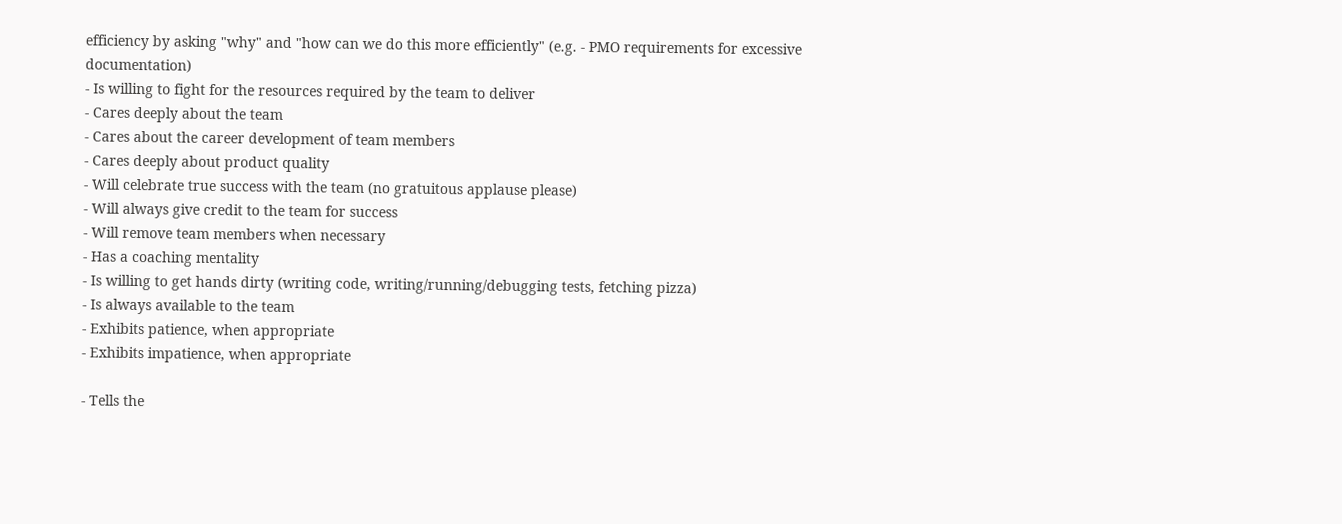efficiency by asking "why" and "how can we do this more efficiently" (e.g. - PMO requirements for excessive documentation)
- Is willing to fight for the resources required by the team to deliver
- Cares deeply about the team
- Cares about the career development of team members
- Cares deeply about product quality
- Will celebrate true success with the team (no gratuitous applause please)
- Will always give credit to the team for success
- Will remove team members when necessary
- Has a coaching mentality
- Is willing to get hands dirty (writing code, writing/running/debugging tests, fetching pizza)
- Is always available to the team
- Exhibits patience, when appropriate
- Exhibits impatience, when appropriate

- Tells the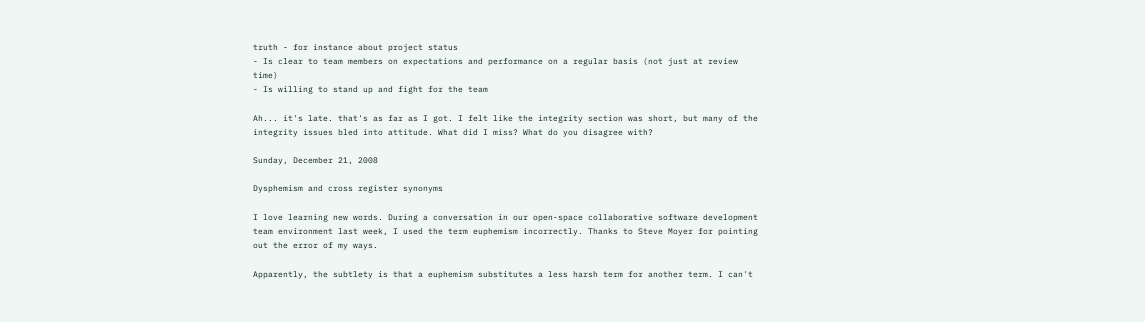truth - for instance about project status
- Is clear to team members on expectations and performance on a regular basis (not just at review time)
- Is willing to stand up and fight for the team

Ah... it's late. that's as far as I got. I felt like the integrity section was short, but many of the integrity issues bled into attitude. What did I miss? What do you disagree with?

Sunday, December 21, 2008

Dysphemism and cross register synonyms

I love learning new words. During a conversation in our open-space collaborative software development team environment last week, I used the term euphemism incorrectly. Thanks to Steve Moyer for pointing out the error of my ways.

Apparently, the subtlety is that a euphemism substitutes a less harsh term for another term. I can't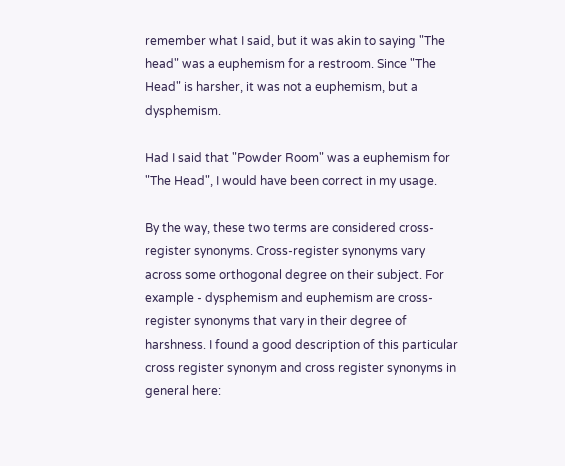remember what I said, but it was akin to saying "The head" was a euphemism for a restroom. Since "The Head" is harsher, it was not a euphemism, but a dysphemism.

Had I said that "Powder Room" was a euphemism for "The Head", I would have been correct in my usage.

By the way, these two terms are considered cross-register synonyms. Cross-register synonyms vary across some orthogonal degree on their subject. For example - dysphemism and euphemism are cross-register synonyms that vary in their degree of harshness. I found a good description of this particular cross register synonym and cross register synonyms in general here: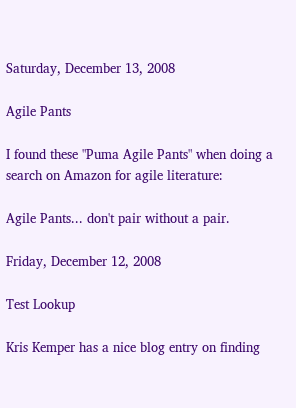Saturday, December 13, 2008

Agile Pants

I found these "Puma Agile Pants" when doing a search on Amazon for agile literature:

Agile Pants... don't pair without a pair.

Friday, December 12, 2008

Test Lookup

Kris Kemper has a nice blog entry on finding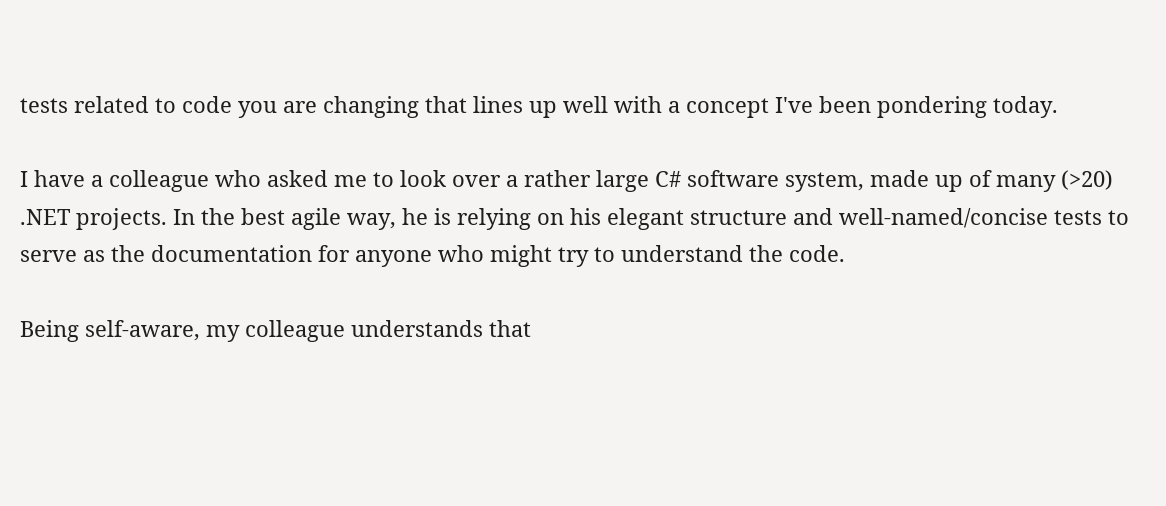tests related to code you are changing that lines up well with a concept I've been pondering today.

I have a colleague who asked me to look over a rather large C# software system, made up of many (>20) .NET projects. In the best agile way, he is relying on his elegant structure and well-named/concise tests to serve as the documentation for anyone who might try to understand the code.

Being self-aware, my colleague understands that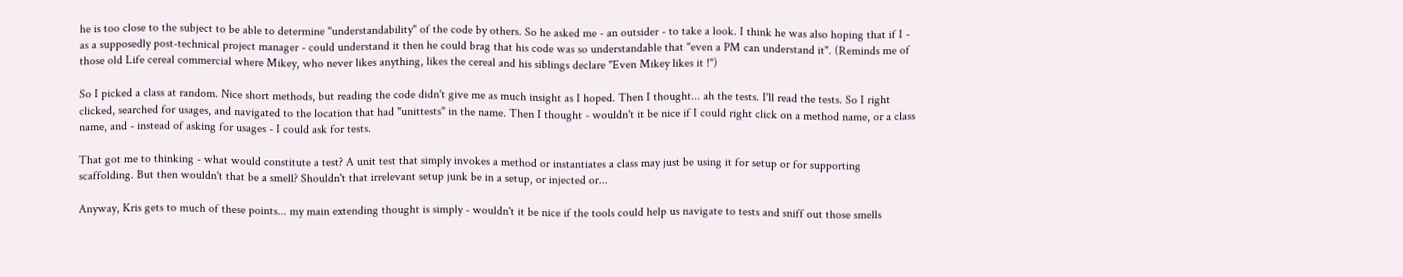he is too close to the subject to be able to determine "understandability" of the code by others. So he asked me - an outsider - to take a look. I think he was also hoping that if I - as a supposedly post-technical project manager - could understand it then he could brag that his code was so understandable that "even a PM can understand it". (Reminds me of those old Life cereal commercial where Mikey, who never likes anything, likes the cereal and his siblings declare "Even Mikey likes it !")

So I picked a class at random. Nice short methods, but reading the code didn't give me as much insight as I hoped. Then I thought... ah the tests. I'll read the tests. So I right clicked, searched for usages, and navigated to the location that had "unittests" in the name. Then I thought - wouldn't it be nice if I could right click on a method name, or a class name, and - instead of asking for usages - I could ask for tests.

That got me to thinking - what would constitute a test? A unit test that simply invokes a method or instantiates a class may just be using it for setup or for supporting scaffolding. But then wouldn't that be a smell? Shouldn't that irrelevant setup junk be in a setup, or injected or...

Anyway, Kris gets to much of these points... my main extending thought is simply - wouldn't it be nice if the tools could help us navigate to tests and sniff out those smells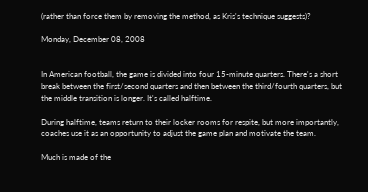(rather than force them by removing the method, as Kris's technique suggests)?

Monday, December 08, 2008


In American football, the game is divided into four 15-minute quarters. There's a short break between the first/second quarters and then between the third/fourth quarters, but the middle transition is longer. It's called halftime.

During halftime, teams return to their locker rooms for respite, but more importantly, coaches use it as an opportunity to adjust the game plan and motivate the team.

Much is made of the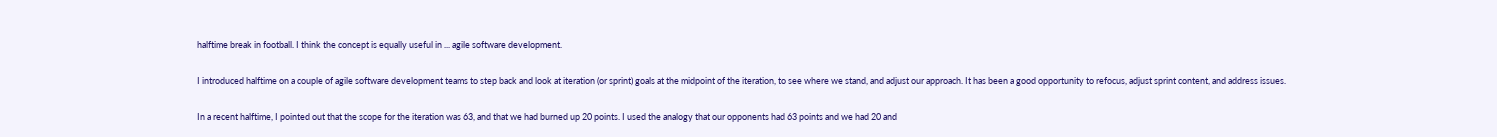halftime break in football. I think the concept is equally useful in ... agile software development.

I introduced halftime on a couple of agile software development teams to step back and look at iteration (or sprint) goals at the midpoint of the iteration, to see where we stand, and adjust our approach. It has been a good opportunity to refocus, adjust sprint content, and address issues.

In a recent halftime, I pointed out that the scope for the iteration was 63, and that we had burned up 20 points. I used the analogy that our opponents had 63 points and we had 20 and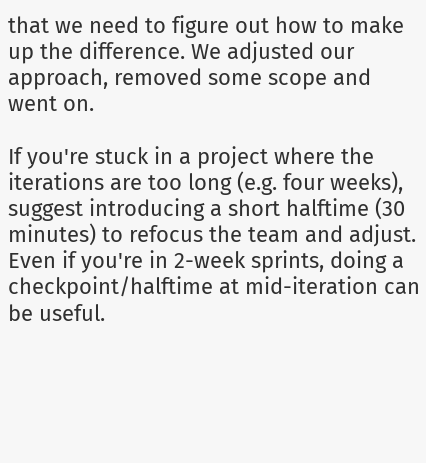that we need to figure out how to make up the difference. We adjusted our approach, removed some scope and went on.

If you're stuck in a project where the iterations are too long (e.g. four weeks), suggest introducing a short halftime (30 minutes) to refocus the team and adjust. Even if you're in 2-week sprints, doing a checkpoint/halftime at mid-iteration can be useful.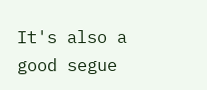It's also a good segue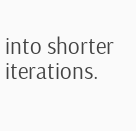into shorter iterations.